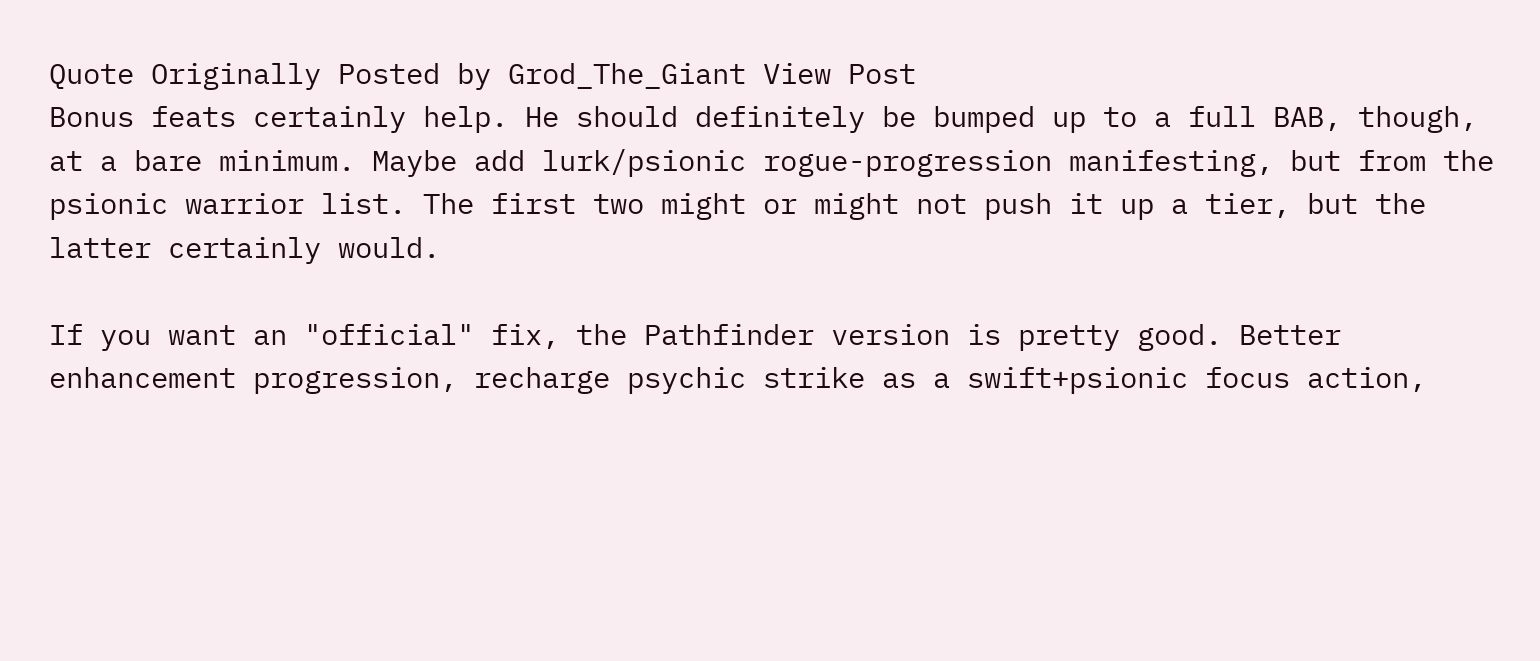Quote Originally Posted by Grod_The_Giant View Post
Bonus feats certainly help. He should definitely be bumped up to a full BAB, though, at a bare minimum. Maybe add lurk/psionic rogue-progression manifesting, but from the psionic warrior list. The first two might or might not push it up a tier, but the latter certainly would.

If you want an "official" fix, the Pathfinder version is pretty good. Better enhancement progression, recharge psychic strike as a swift+psionic focus action,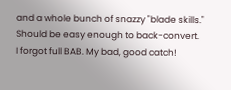and a whole bunch of snazzy "blade skills." Should be easy enough to back-convert.
I forgot full BAB. My bad, good catch!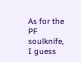As for the PF soulknife, I guess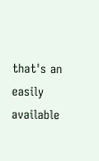that's an easily available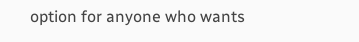option for anyone who wants